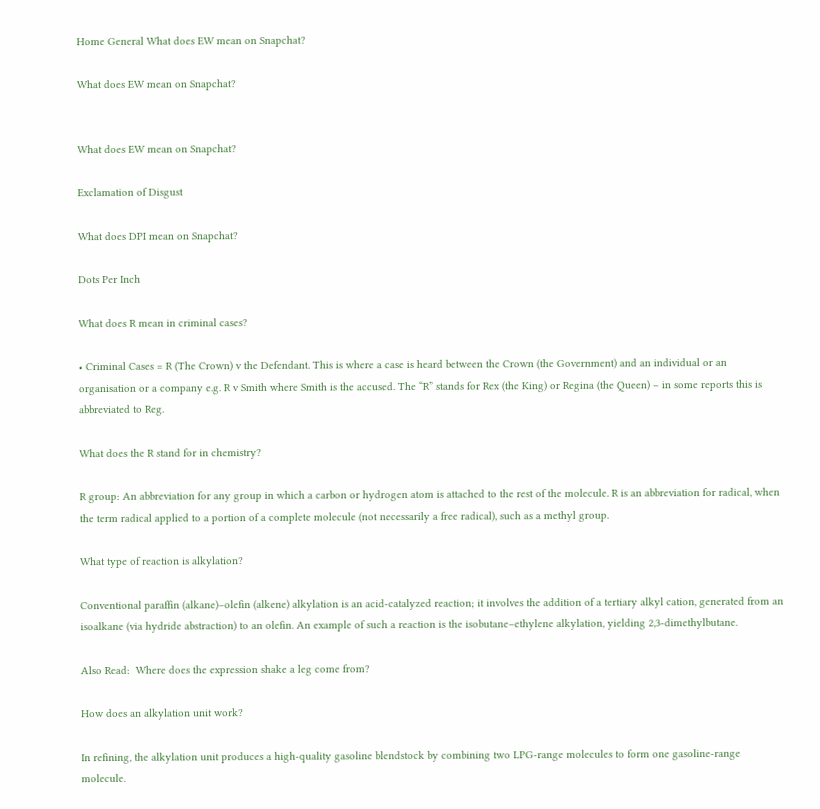Home General What does EW mean on Snapchat?

What does EW mean on Snapchat?


What does EW mean on Snapchat?

Exclamation of Disgust

What does DPI mean on Snapchat?

Dots Per Inch

What does R mean in criminal cases?

• Criminal Cases = R (The Crown) v the Defendant. This is where a case is heard between the Crown (the Government) and an individual or an organisation or a company e.g. R v Smith where Smith is the accused. The “R” stands for Rex (the King) or Regina (the Queen) – in some reports this is abbreviated to Reg.

What does the R stand for in chemistry?

R group: An abbreviation for any group in which a carbon or hydrogen atom is attached to the rest of the molecule. R is an abbreviation for radical, when the term radical applied to a portion of a complete molecule (not necessarily a free radical), such as a methyl group.

What type of reaction is alkylation?

Conventional paraffin (alkane)–olefin (alkene) alkylation is an acid-catalyzed reaction; it involves the addition of a tertiary alkyl cation, generated from an isoalkane (via hydride abstraction) to an olefin. An example of such a reaction is the isobutane–ethylene alkylation, yielding 2,3-dimethylbutane.

Also Read:  Where does the expression shake a leg come from?

How does an alkylation unit work?

In refining, the alkylation unit produces a high-quality gasoline blendstock by combining two LPG-range molecules to form one gasoline-range molecule.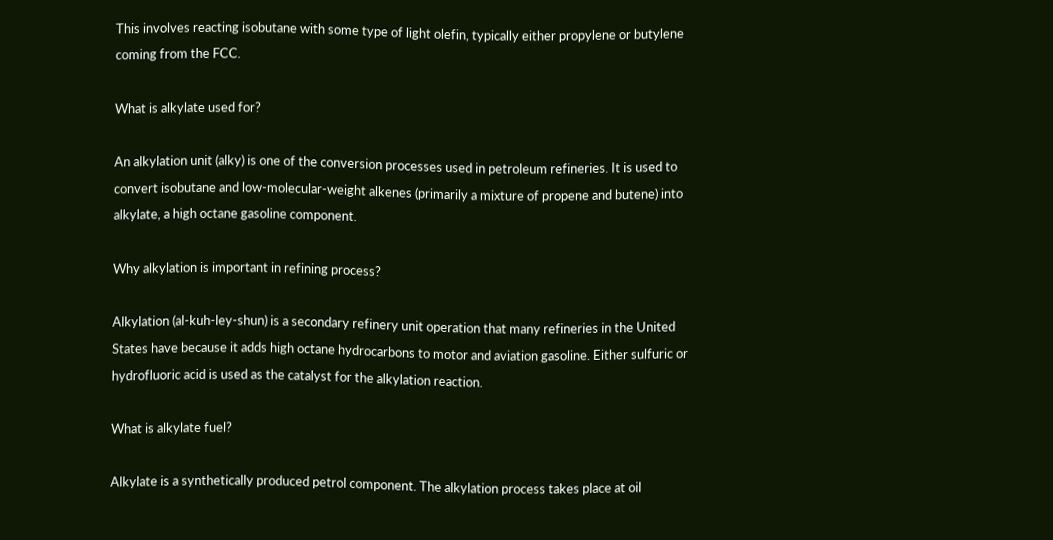This involves reacting isobutane with some type of light olefin, typically either propylene or butylene coming from the FCC.

What is alkylate used for?

An alkylation unit (alky) is one of the conversion processes used in petroleum refineries. It is used to convert isobutane and low-molecular-weight alkenes (primarily a mixture of propene and butene) into alkylate, a high octane gasoline component.

Why alkylation is important in refining process?

Alkylation (al-kuh-ley-shun) is a secondary refinery unit operation that many refineries in the United States have because it adds high octane hydrocarbons to motor and aviation gasoline. Either sulfuric or hydrofluoric acid is used as the catalyst for the alkylation reaction.

What is alkylate fuel?

Alkylate is a synthetically produced petrol component. The alkylation process takes place at oil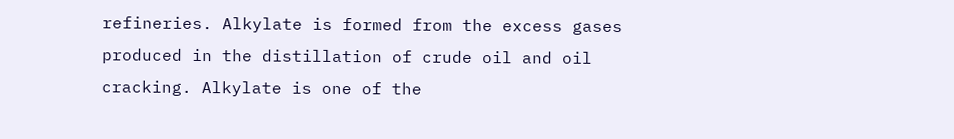refineries. Alkylate is formed from the excess gases produced in the distillation of crude oil and oil cracking. Alkylate is one of the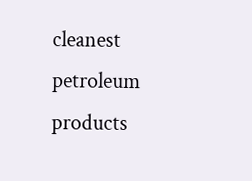cleanest petroleum products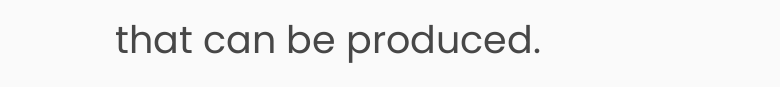that can be produced.